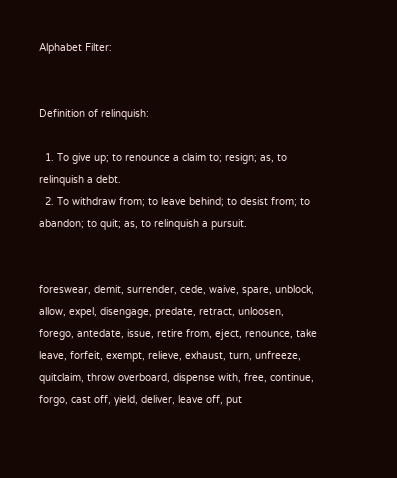Alphabet Filter:


Definition of relinquish:

  1. To give up; to renounce a claim to; resign; as, to relinquish a debt.
  2. To withdraw from; to leave behind; to desist from; to abandon; to quit; as, to relinquish a pursuit.


foreswear, demit, surrender, cede, waive, spare, unblock, allow, expel, disengage, predate, retract, unloosen, forego, antedate, issue, retire from, eject, renounce, take leave, forfeit, exempt, relieve, exhaust, turn, unfreeze, quitclaim, throw overboard, dispense with, free, continue, forgo, cast off, yield, deliver, leave off, put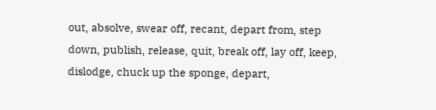out, absolve, swear off, recant, depart from, step down, publish, release, quit, break off, lay off, keep, dislodge, chuck up the sponge, depart,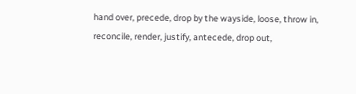hand over, precede, drop by the wayside, loose, throw in, reconcile, render, justify, antecede, drop out,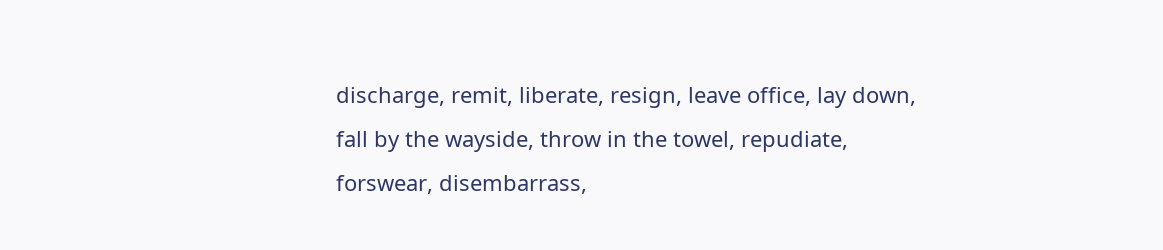discharge, remit, liberate, resign, leave office, lay down, fall by the wayside, throw in the towel, repudiate, forswear, disembarrass,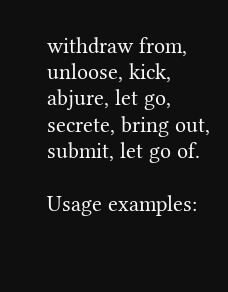withdraw from, unloose, kick, abjure, let go, secrete, bring out, submit, let go of.

Usage examples: